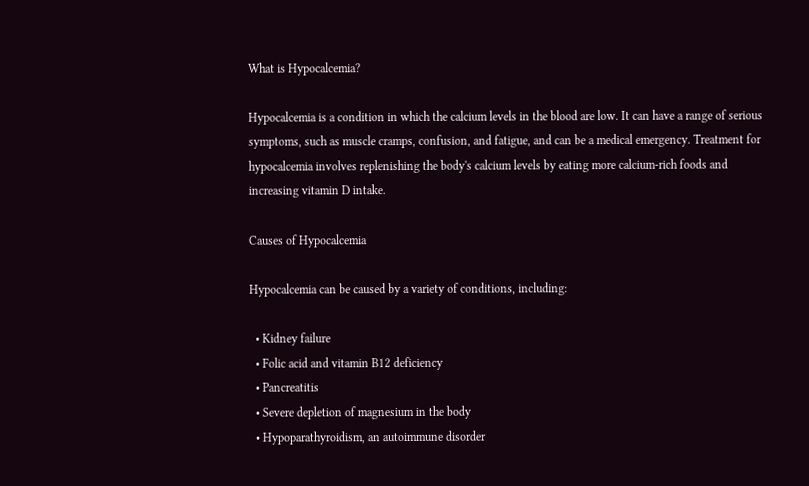What is Hypocalcemia?

Hypocalcemia is a condition in which the calcium levels in the blood are low. It can have a range of serious symptoms, such as muscle cramps, confusion, and fatigue, and can be a medical emergency. Treatment for hypocalcemia involves replenishing the body's calcium levels by eating more calcium-rich foods and increasing vitamin D intake.

Causes of Hypocalcemia

Hypocalcemia can be caused by a variety of conditions, including:

  • Kidney failure
  • Folic acid and vitamin B12 deficiency
  • Pancreatitis
  • Severe depletion of magnesium in the body
  • Hypoparathyroidism, an autoimmune disorder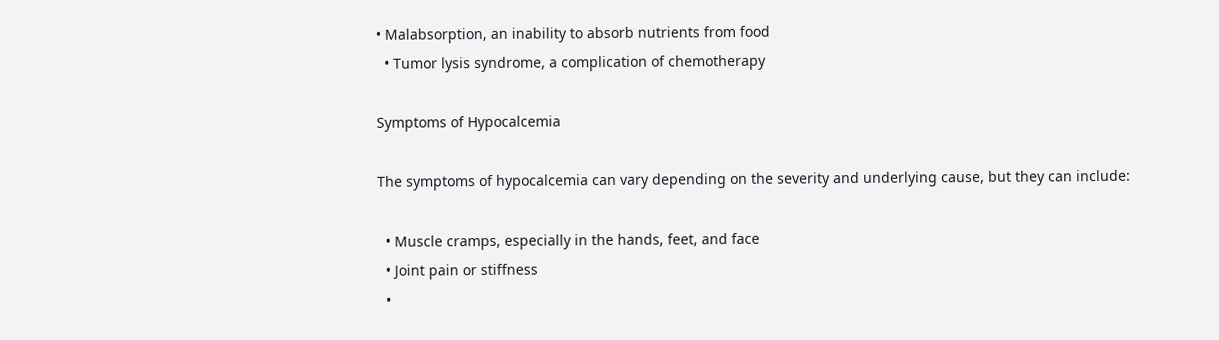• Malabsorption, an inability to absorb nutrients from food
  • Tumor lysis syndrome, a complication of chemotherapy

Symptoms of Hypocalcemia

The symptoms of hypocalcemia can vary depending on the severity and underlying cause, but they can include:

  • Muscle cramps, especially in the hands, feet, and face
  • Joint pain or stiffness
  •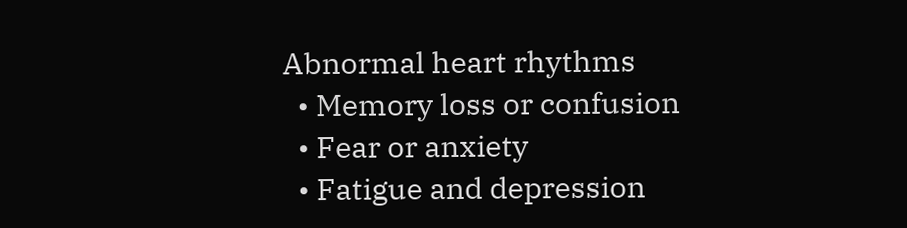Abnormal heart rhythms
  • Memory loss or confusion
  • Fear or anxiety
  • Fatigue and depression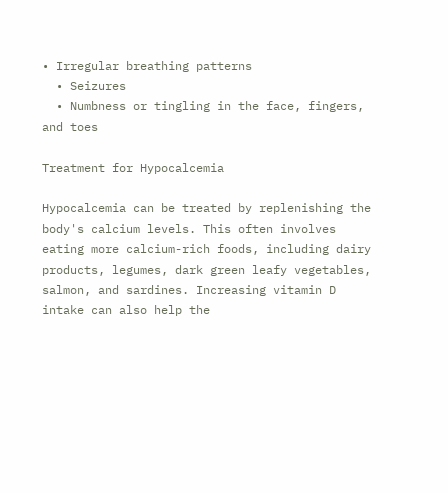• Irregular breathing patterns
  • Seizures
  • Numbness or tingling in the face, fingers, and toes

Treatment for Hypocalcemia

Hypocalcemia can be treated by replenishing the body's calcium levels. This often involves eating more calcium-rich foods, including dairy products, legumes, dark green leafy vegetables, salmon, and sardines. Increasing vitamin D intake can also help the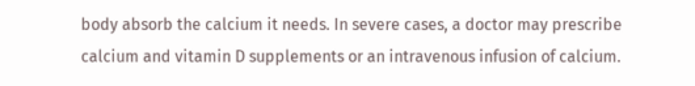body absorb the calcium it needs. In severe cases, a doctor may prescribe calcium and vitamin D supplements or an intravenous infusion of calcium.